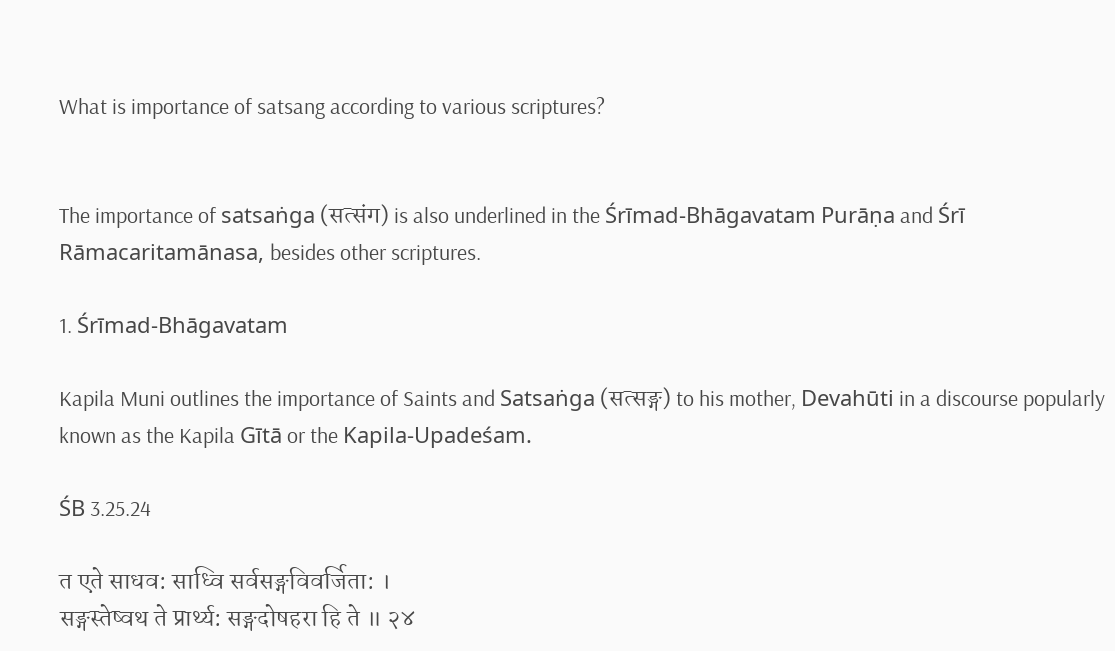What is importance of satsang according to various scriptures?


The importance of satsaṅga (सत्संग) is also underlined in the Śrīmad-Bhāgavatam Purāṇa and Śrī Rāmacaritamānasa, besides other scriptures.

1. Śrīmad-Bhāgavatam

Kapila Muni outlines the importance of Saints and Satsaṅga (सत्सङ्ग) to his mother, Devahūti in a discourse popularly known as the Kapila Gītā or the Kapila-Upadeśam.

ŚB 3.25.24

त एते साधव: साध्वि सर्वसङ्गविवर्जिता: ।
सङ्गस्तेष्वथ ते प्रार्थ्य: सङ्गदोषहरा हि ते ॥ २४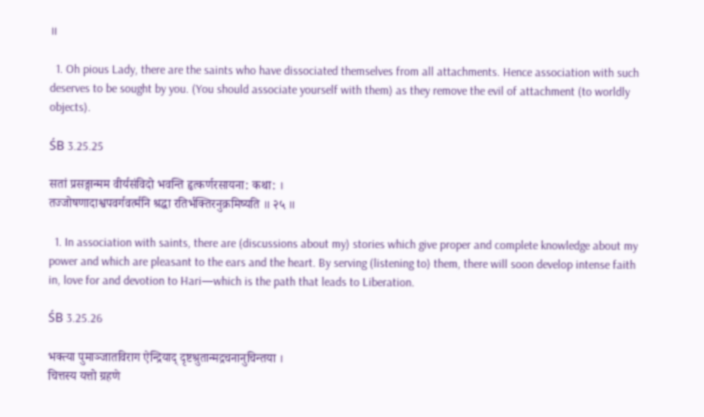॥

  1. Oh pious Lady, there are the saints who have dissociated themselves from all attachments. Hence association with such deserves to be sought by you. (You should associate yourself with them) as they remove the evil of attachment (to worldly objects).

ŚB 3.25.25

सतां प्रसङ्गान्मम वीर्यसंविदो भवन्ति हृत्कर्णरसायना: कथा: ।
तज्जोषणादाश्वपवर्गवर्त्मनि श्रद्धा रतिर्भक्तिरनुक्रमिष्यति ॥ २५ ॥

  1. In association with saints, there are (discussions about my) stories which give proper and complete knowledge about my power and which are pleasant to the ears and the heart. By serving (listening to) them, there will soon develop intense faith in, love for and devotion to Hari—which is the path that leads to Liberation.

ŚB 3.25.26

भक्त्या पुमाञ्जातविराग ऐन्द्रियाद् द‍ृष्टश्रुतान्मद्रचनानुचिन्तया ।
चित्तस्य यत्तो ग्रहणे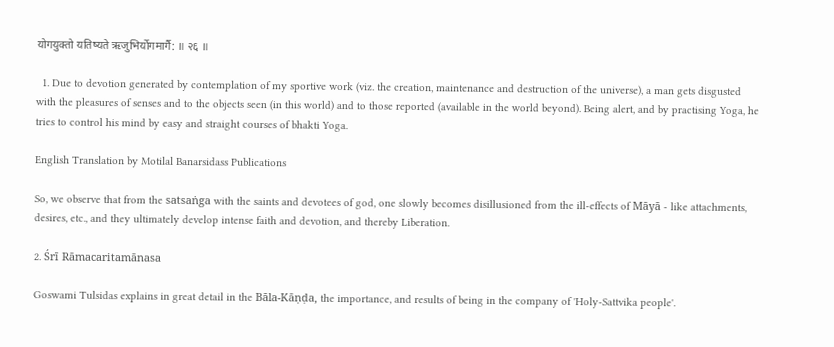योगयुक्तो यतिष्यते ऋजुभिर्योगमार्गै: ॥ २६ ॥

  1. Due to devotion generated by contemplation of my sportive work (viz. the creation, maintenance and destruction of the universe), a man gets disgusted with the pleasures of senses and to the objects seen (in this world) and to those reported (available in the world beyond). Being alert, and by practising Yoga, he tries to control his mind by easy and straight courses of bhakti Yoga.

English Translation by Motilal Banarsidass Publications

So, we observe that from the satsaṅga with the saints and devotees of god, one slowly becomes disillusioned from the ill-effects of Māyā - like attachments, desires, etc., and they ultimately develop intense faith and devotion, and thereby Liberation.

2. Śrī Rāmacaritamānasa

Goswami Tulsidas explains in great detail in the Bāla-Kāṇḍa, the importance, and results of being in the company of 'Holy-Sattvika people'.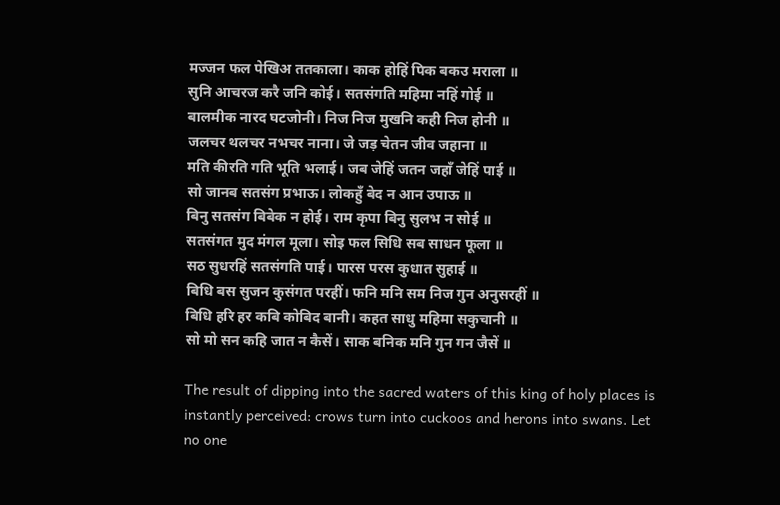मज्जन फल पेखिअ ततकाला। काक होहिं पिक बकउ मराला ॥
सुनि आचरज करै जनि कोई। सतसंगति महिमा नहिं गोई ॥
बालमीक नारद घटजोनी। निज निज मुखनि कही निज होनी ॥
जलचर थलचर नभचर नाना। जे जड़ चेतन जीव जहाना ॥
मति कीरति गति भूति भलाई। जब जेहिं जतन जहाँ जेहिं पाई ॥
सो जानब सतसंग प्रभाऊ। लोकहुँ बेद न आन उपाऊ ॥
बिनु सतसंग बिबेक न होई। राम कृपा बिनु सुलभ न सोई ॥
सतसंगत मुद मंगल मूला। सोइ फल सिधि सब साधन फूला ॥
सठ सुधरहिं सतसंगति पाई। पारस परस कुधात सुहाई ॥
बिधि बस सुजन कुसंगत परहीं। फनि मनि सम निज गुन अनुसरहीं ॥
बिधि हरि हर कबि कोबिद बानी। कहत साधु महिमा सकुचानी ॥
सो मो सन कहि जात न कैसें। साक बनिक मनि गुन गन जैसें ॥

The result of dipping into the sacred waters of this king of holy places is instantly perceived: crows turn into cuckoos and herons into swans. Let no one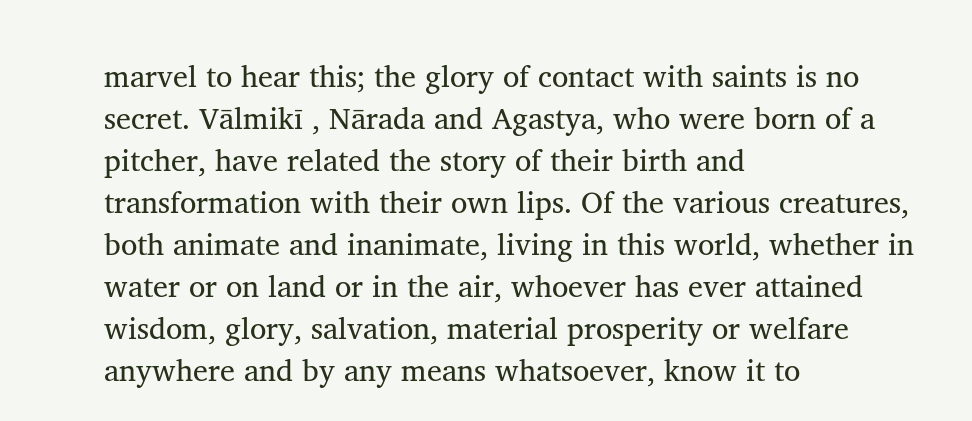marvel to hear this; the glory of contact with saints is no secret. Vālmikī , Nārada and Agastya, who were born of a pitcher, have related the story of their birth and transformation with their own lips. Of the various creatures, both animate and inanimate, living in this world, whether in water or on land or in the air, whoever has ever attained wisdom, glory, salvation, material prosperity or welfare anywhere and by any means whatsoever, know it to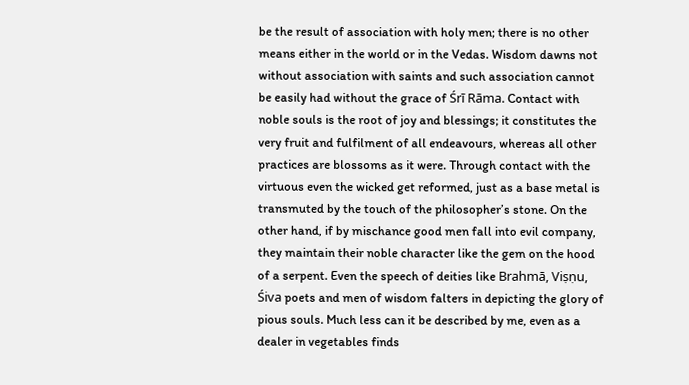be the result of association with holy men; there is no other means either in the world or in the Vedas. Wisdom dawns not without association with saints and such association cannot be easily had without the grace of Śrī Rāma. Contact with noble souls is the root of joy and blessings; it constitutes the very fruit and fulfilment of all endeavours, whereas all other practices are blossoms as it were. Through contact with the virtuous even the wicked get reformed, just as a base metal is transmuted by the touch of the philosopher’s stone. On the other hand, if by mischance good men fall into evil company, they maintain their noble character like the gem on the hood of a serpent. Even the speech of deities like Brahmā, Viṣṇu, Śiva poets and men of wisdom falters in depicting the glory of pious souls. Much less can it be described by me, even as a dealer in vegetables finds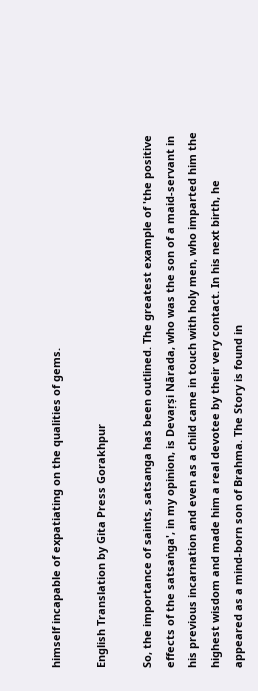himself incapable of expatiating on the qualities of gems.

English Translation by Gita Press Gorakhpur

So, the importance of saints, satsanga has been outlined. The greatest example of 'the positive effects of the satsaṅga', in my opinion, is Devaṛṣi Nārada, who was the son of a maid-servant in his previous incarnation and even as a child came in touch with holy men, who imparted him the highest wisdom and made him a real devotee by their very contact. In his next birth, he appeared as a mind-born son of Brahma. The Story is found in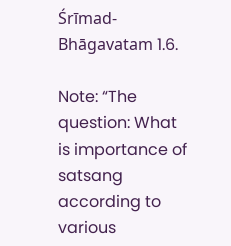Śrīmad-Bhāgavatam 1.6.

Note: “The question: What is importance of satsang according to various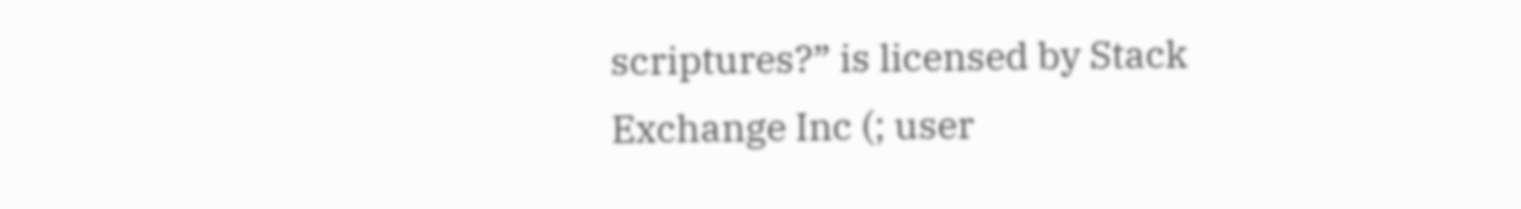scriptures?” is licensed by Stack Exchange Inc (; user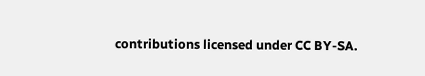contributions licensed under CC BY-SA.